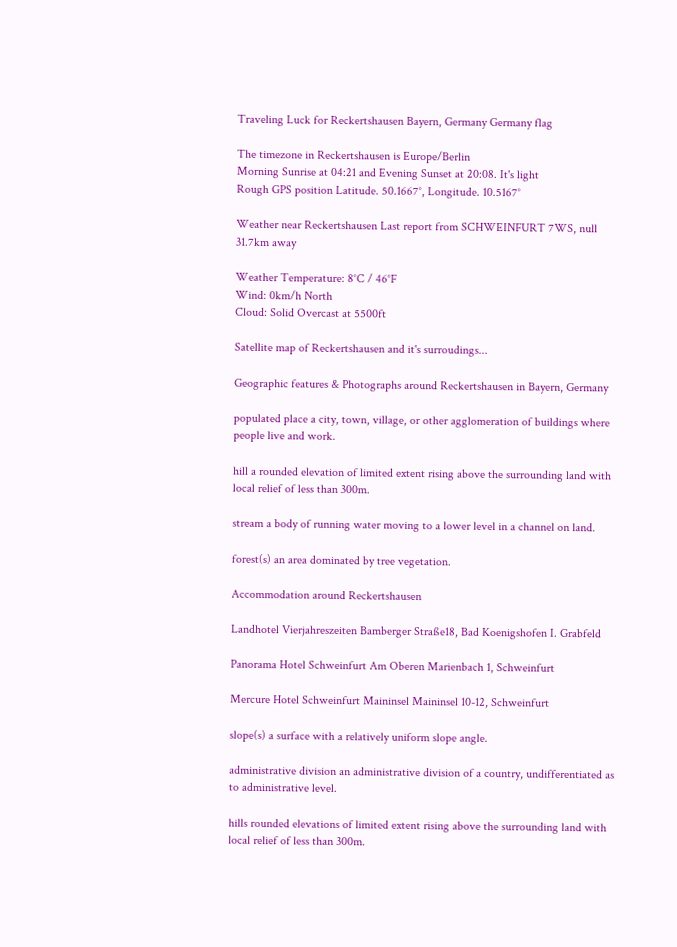Traveling Luck for Reckertshausen Bayern, Germany Germany flag

The timezone in Reckertshausen is Europe/Berlin
Morning Sunrise at 04:21 and Evening Sunset at 20:08. It's light
Rough GPS position Latitude. 50.1667°, Longitude. 10.5167°

Weather near Reckertshausen Last report from SCHWEINFURT 7WS, null 31.7km away

Weather Temperature: 8°C / 46°F
Wind: 0km/h North
Cloud: Solid Overcast at 5500ft

Satellite map of Reckertshausen and it's surroudings...

Geographic features & Photographs around Reckertshausen in Bayern, Germany

populated place a city, town, village, or other agglomeration of buildings where people live and work.

hill a rounded elevation of limited extent rising above the surrounding land with local relief of less than 300m.

stream a body of running water moving to a lower level in a channel on land.

forest(s) an area dominated by tree vegetation.

Accommodation around Reckertshausen

Landhotel Vierjahreszeiten Bamberger Straße18, Bad Koenigshofen I. Grabfeld

Panorama Hotel Schweinfurt Am Oberen Marienbach 1, Schweinfurt

Mercure Hotel Schweinfurt Maininsel Maininsel 10-12, Schweinfurt

slope(s) a surface with a relatively uniform slope angle.

administrative division an administrative division of a country, undifferentiated as to administrative level.

hills rounded elevations of limited extent rising above the surrounding land with local relief of less than 300m.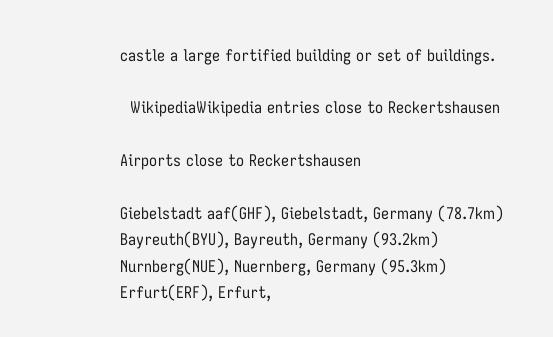castle a large fortified building or set of buildings.

  WikipediaWikipedia entries close to Reckertshausen

Airports close to Reckertshausen

Giebelstadt aaf(GHF), Giebelstadt, Germany (78.7km)
Bayreuth(BYU), Bayreuth, Germany (93.2km)
Nurnberg(NUE), Nuernberg, Germany (95.3km)
Erfurt(ERF), Erfurt,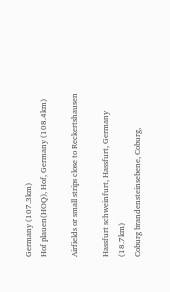Germany (107.3km)
Hof plauen(HOQ), Hof, Germany (108.4km)

Airfields or small strips close to Reckertshausen

Hassfurt schweinfurt, Hassfurt, Germany (18.7km)
Coburg brandensteinsebene, Coburg,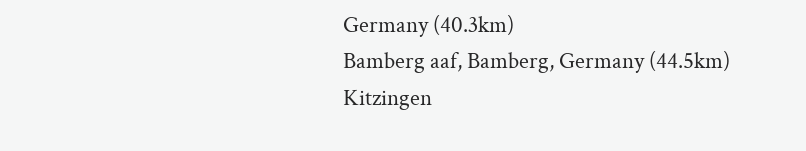Germany (40.3km)
Bamberg aaf, Bamberg, Germany (44.5km)
Kitzingen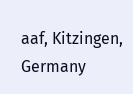aaf, Kitzingen, Germany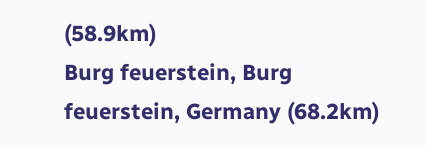(58.9km)
Burg feuerstein, Burg feuerstein, Germany (68.2km)